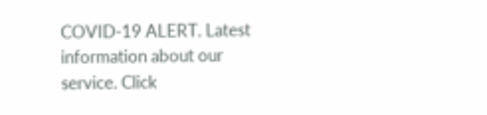COVID-19 ALERT. Latest information about our service. Click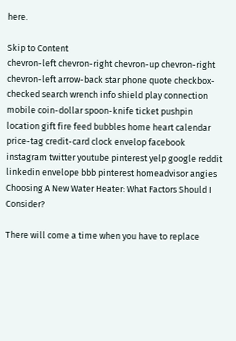here.

Skip to Content
chevron-left chevron-right chevron-up chevron-right chevron-left arrow-back star phone quote checkbox-checked search wrench info shield play connection mobile coin-dollar spoon-knife ticket pushpin location gift fire feed bubbles home heart calendar price-tag credit-card clock envelop facebook instagram twitter youtube pinterest yelp google reddit linkedin envelope bbb pinterest homeadvisor angies
Choosing A New Water Heater: What Factors Should I Consider?

There will come a time when you have to replace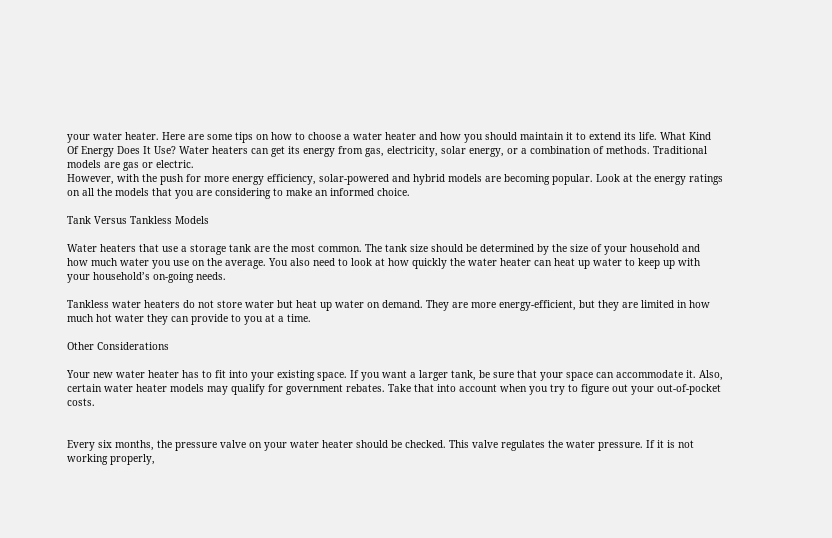your water heater. Here are some tips on how to choose a water heater and how you should maintain it to extend its life. What Kind Of Energy Does It Use? Water heaters can get its energy from gas, electricity, solar energy, or a combination of methods. Traditional models are gas or electric.
However, with the push for more energy efficiency, solar-powered and hybrid models are becoming popular. Look at the energy ratings on all the models that you are considering to make an informed choice.

Tank Versus Tankless Models

Water heaters that use a storage tank are the most common. The tank size should be determined by the size of your household and how much water you use on the average. You also need to look at how quickly the water heater can heat up water to keep up with your household’s on-going needs.

Tankless water heaters do not store water but heat up water on demand. They are more energy-efficient, but they are limited in how much hot water they can provide to you at a time.

Other Considerations

Your new water heater has to fit into your existing space. If you want a larger tank, be sure that your space can accommodate it. Also, certain water heater models may qualify for government rebates. Take that into account when you try to figure out your out-of-pocket costs.


Every six months, the pressure valve on your water heater should be checked. This valve regulates the water pressure. If it is not working properly,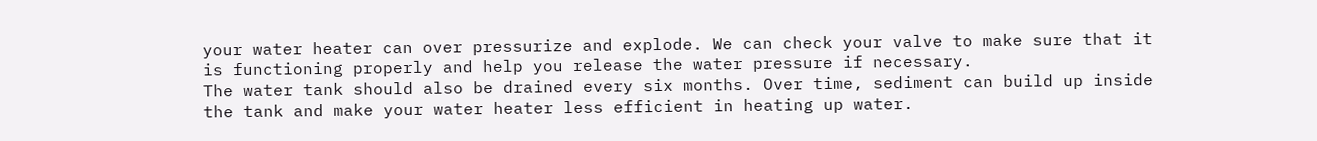your water heater can over pressurize and explode. We can check your valve to make sure that it is functioning properly and help you release the water pressure if necessary.
The water tank should also be drained every six months. Over time, sediment can build up inside the tank and make your water heater less efficient in heating up water.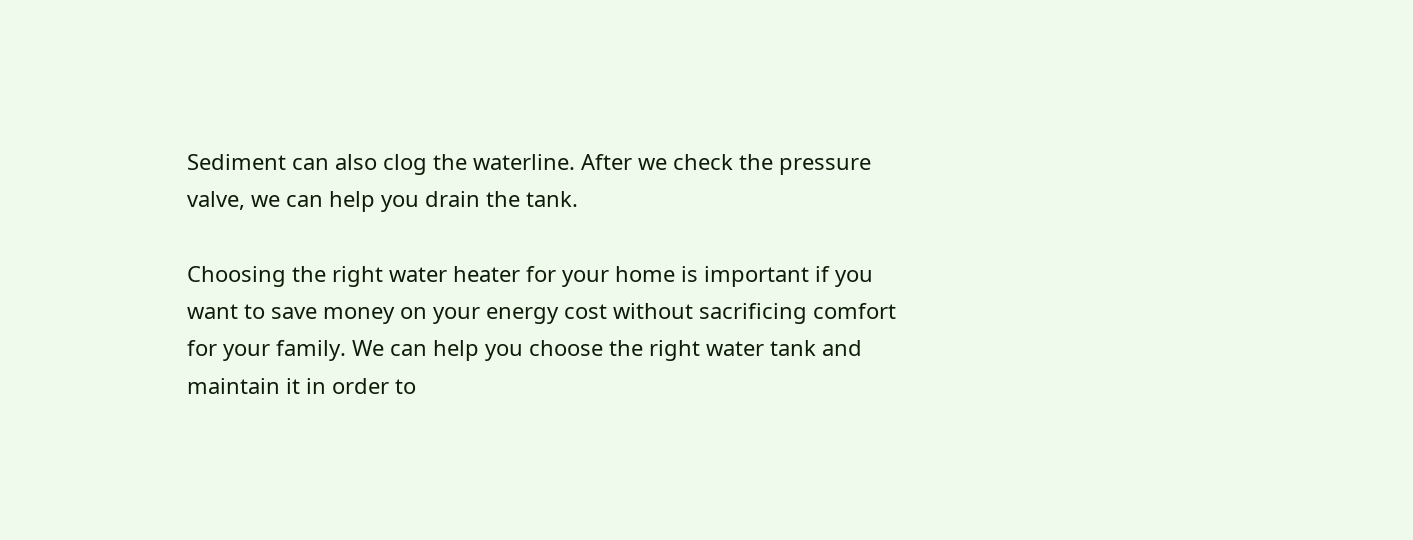Sediment can also clog the waterline. After we check the pressure valve, we can help you drain the tank.

Choosing the right water heater for your home is important if you want to save money on your energy cost without sacrificing comfort for your family. We can help you choose the right water tank and maintain it in order to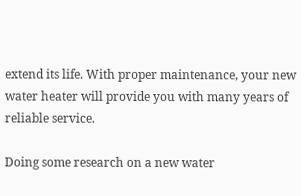extend its life. With proper maintenance, your new water heater will provide you with many years of reliable service.

Doing some research on a new water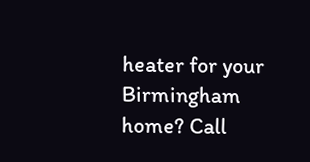heater for your Birmingham home? Call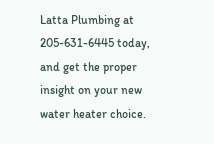Latta Plumbing at 205-631-6445 today, and get the proper insight on your new water heater choice.